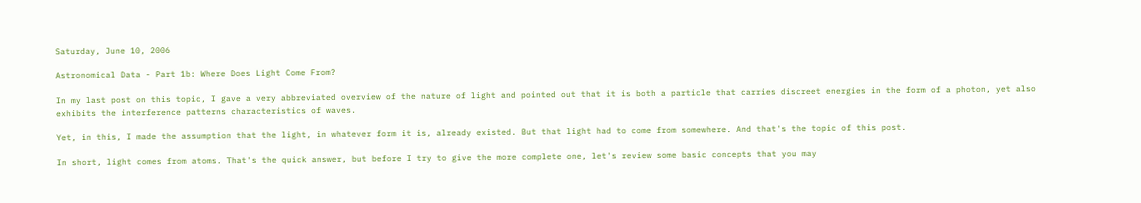Saturday, June 10, 2006

Astronomical Data - Part 1b: Where Does Light Come From?

In my last post on this topic, I gave a very abbreviated overview of the nature of light and pointed out that it is both a particle that carries discreet energies in the form of a photon, yet also exhibits the interference patterns characteristics of waves.

Yet, in this, I made the assumption that the light, in whatever form it is, already existed. But that light had to come from somewhere. And that's the topic of this post.

In short, light comes from atoms. That's the quick answer, but before I try to give the more complete one, let's review some basic concepts that you may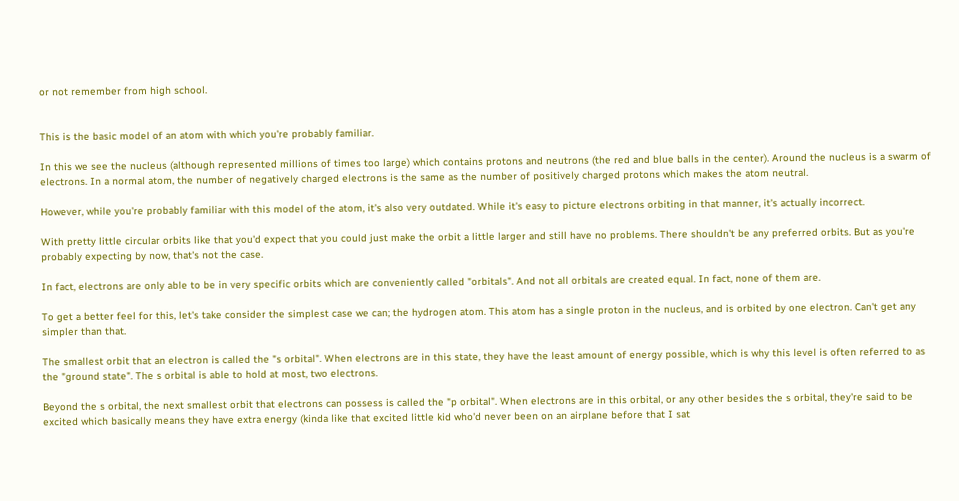or not remember from high school.


This is the basic model of an atom with which you're probably familiar.

In this we see the nucleus (although represented millions of times too large) which contains protons and neutrons (the red and blue balls in the center). Around the nucleus is a swarm of electrons. In a normal atom, the number of negatively charged electrons is the same as the number of positively charged protons which makes the atom neutral.

However, while you're probably familiar with this model of the atom, it's also very outdated. While it's easy to picture electrons orbiting in that manner, it's actually incorrect.

With pretty little circular orbits like that you'd expect that you could just make the orbit a little larger and still have no problems. There shouldn't be any preferred orbits. But as you're probably expecting by now, that's not the case.

In fact, electrons are only able to be in very specific orbits which are conveniently called "orbitals". And not all orbitals are created equal. In fact, none of them are.

To get a better feel for this, let's take consider the simplest case we can; the hydrogen atom. This atom has a single proton in the nucleus, and is orbited by one electron. Can't get any simpler than that.

The smallest orbit that an electron is called the "s orbital". When electrons are in this state, they have the least amount of energy possible, which is why this level is often referred to as the "ground state". The s orbital is able to hold at most, two electrons.

Beyond the s orbital, the next smallest orbit that electrons can possess is called the "p orbital". When electrons are in this orbital, or any other besides the s orbital, they're said to be excited which basically means they have extra energy (kinda like that excited little kid who'd never been on an airplane before that I sat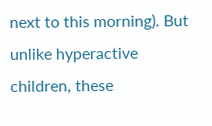next to this morning). But unlike hyperactive children, these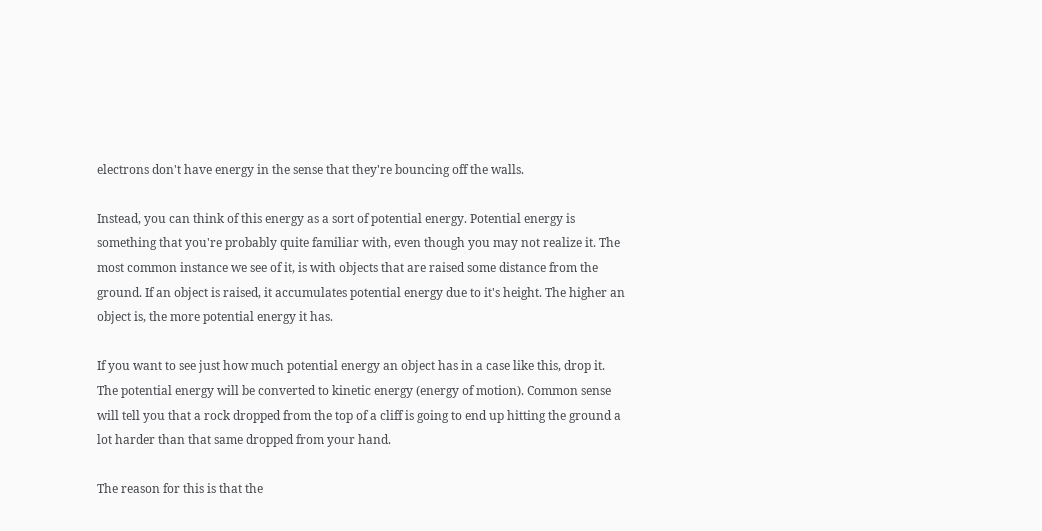electrons don't have energy in the sense that they're bouncing off the walls.

Instead, you can think of this energy as a sort of potential energy. Potential energy is something that you're probably quite familiar with, even though you may not realize it. The most common instance we see of it, is with objects that are raised some distance from the ground. If an object is raised, it accumulates potential energy due to it's height. The higher an object is, the more potential energy it has.

If you want to see just how much potential energy an object has in a case like this, drop it. The potential energy will be converted to kinetic energy (energy of motion). Common sense will tell you that a rock dropped from the top of a cliff is going to end up hitting the ground a lot harder than that same dropped from your hand.

The reason for this is that the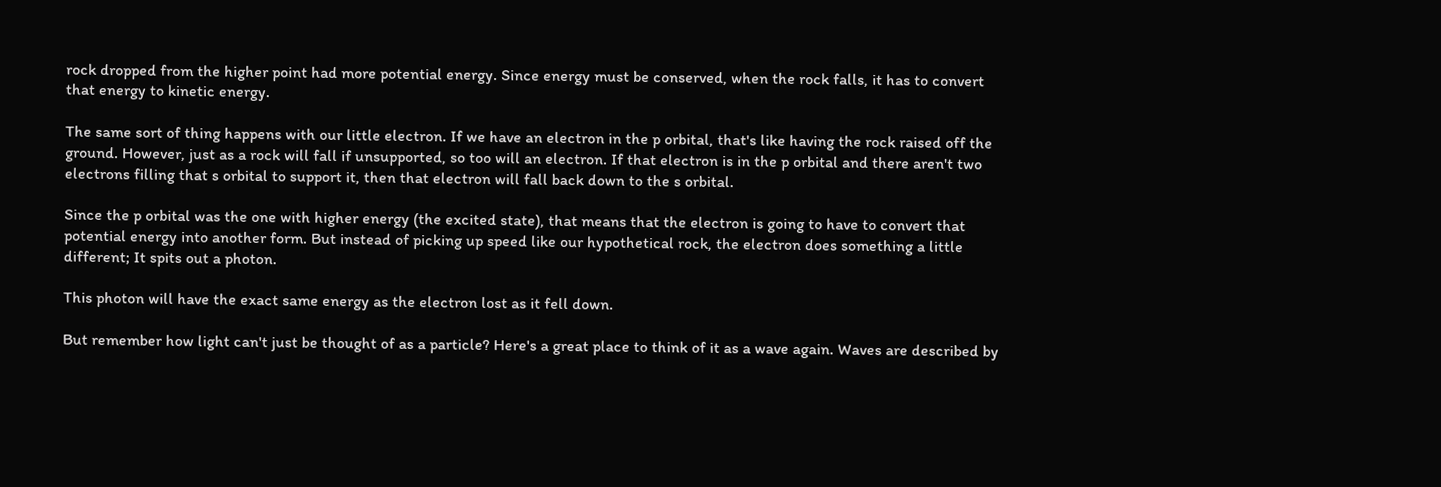rock dropped from the higher point had more potential energy. Since energy must be conserved, when the rock falls, it has to convert that energy to kinetic energy.

The same sort of thing happens with our little electron. If we have an electron in the p orbital, that's like having the rock raised off the ground. However, just as a rock will fall if unsupported, so too will an electron. If that electron is in the p orbital and there aren't two electrons filling that s orbital to support it, then that electron will fall back down to the s orbital.

Since the p orbital was the one with higher energy (the excited state), that means that the electron is going to have to convert that potential energy into another form. But instead of picking up speed like our hypothetical rock, the electron does something a little different; It spits out a photon.

This photon will have the exact same energy as the electron lost as it fell down.

But remember how light can't just be thought of as a particle? Here's a great place to think of it as a wave again. Waves are described by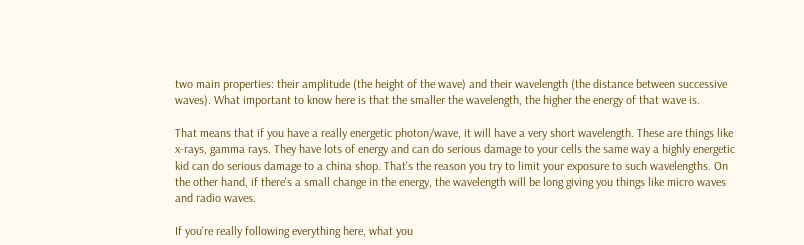two main properties: their amplitude (the height of the wave) and their wavelength (the distance between successive waves). What important to know here is that the smaller the wavelength, the higher the energy of that wave is.

That means that if you have a really energetic photon/wave, it will have a very short wavelength. These are things like x-rays, gamma rays. They have lots of energy and can do serious damage to your cells the same way a highly energetic kid can do serious damage to a china shop. That's the reason you try to limit your exposure to such wavelengths. On the other hand, if there's a small change in the energy, the wavelength will be long giving you things like micro waves and radio waves.

If you're really following everything here, what you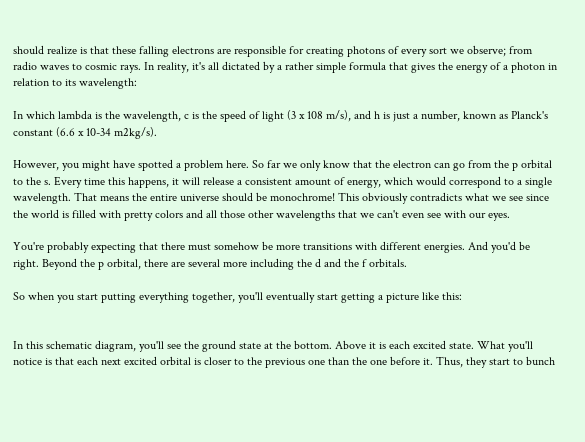should realize is that these falling electrons are responsible for creating photons of every sort we observe; from radio waves to cosmic rays. In reality, it's all dictated by a rather simple formula that gives the energy of a photon in relation to its wavelength:

In which lambda is the wavelength, c is the speed of light (3 x 108 m/s), and h is just a number, known as Planck's constant (6.6 x 10-34 m2kg/s).

However, you might have spotted a problem here. So far we only know that the electron can go from the p orbital to the s. Every time this happens, it will release a consistent amount of energy, which would correspond to a single wavelength. That means the entire universe should be monochrome! This obviously contradicts what we see since the world is filled with pretty colors and all those other wavelengths that we can't even see with our eyes.

You're probably expecting that there must somehow be more transitions with different energies. And you'd be right. Beyond the p orbital, there are several more including the d and the f orbitals.

So when you start putting everything together, you'll eventually start getting a picture like this:


In this schematic diagram, you'll see the ground state at the bottom. Above it is each excited state. What you'll notice is that each next excited orbital is closer to the previous one than the one before it. Thus, they start to bunch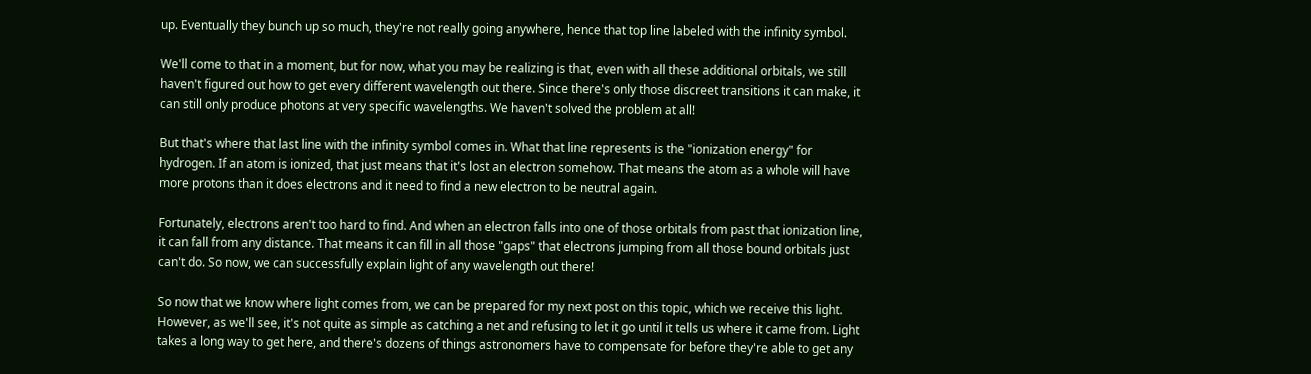up. Eventually they bunch up so much, they're not really going anywhere, hence that top line labeled with the infinity symbol.

We'll come to that in a moment, but for now, what you may be realizing is that, even with all these additional orbitals, we still haven't figured out how to get every different wavelength out there. Since there's only those discreet transitions it can make, it can still only produce photons at very specific wavelengths. We haven't solved the problem at all!

But that's where that last line with the infinity symbol comes in. What that line represents is the "ionization energy" for hydrogen. If an atom is ionized, that just means that it's lost an electron somehow. That means the atom as a whole will have more protons than it does electrons and it need to find a new electron to be neutral again.

Fortunately, electrons aren't too hard to find. And when an electron falls into one of those orbitals from past that ionization line, it can fall from any distance. That means it can fill in all those "gaps" that electrons jumping from all those bound orbitals just can't do. So now, we can successfully explain light of any wavelength out there!

So now that we know where light comes from, we can be prepared for my next post on this topic, which we receive this light. However, as we'll see, it's not quite as simple as catching a net and refusing to let it go until it tells us where it came from. Light takes a long way to get here, and there's dozens of things astronomers have to compensate for before they're able to get any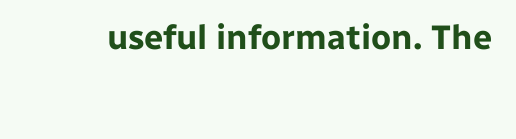useful information. The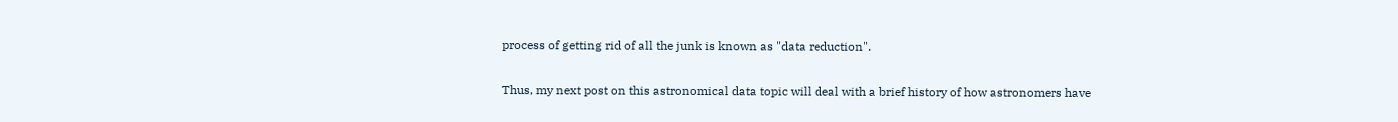process of getting rid of all the junk is known as "data reduction".

Thus, my next post on this astronomical data topic will deal with a brief history of how astronomers have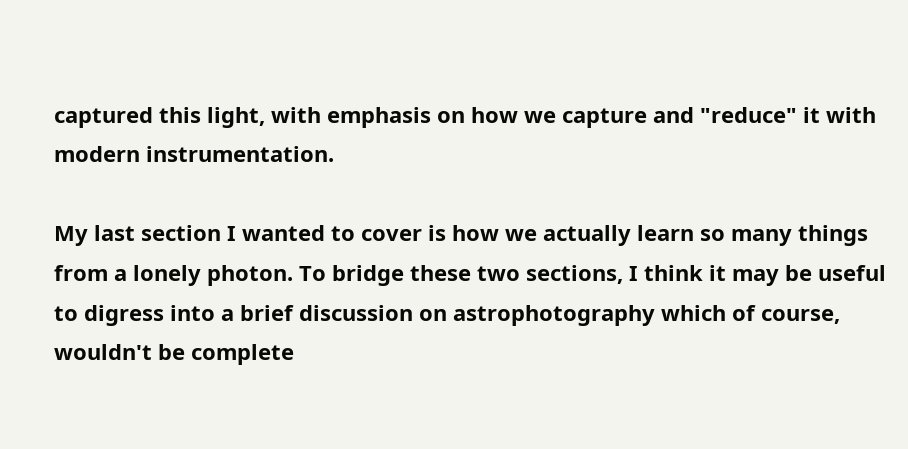captured this light, with emphasis on how we capture and "reduce" it with modern instrumentation.

My last section I wanted to cover is how we actually learn so many things from a lonely photon. To bridge these two sections, I think it may be useful to digress into a brief discussion on astrophotography which of course, wouldn't be complete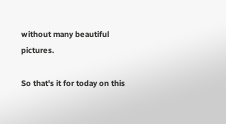without many beautiful pictures.

So that's it for today on this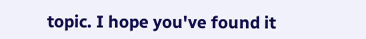topic. I hope you've found it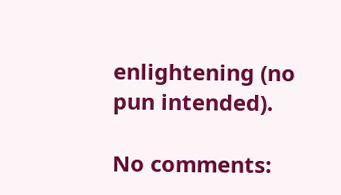enlightening (no pun intended).

No comments: